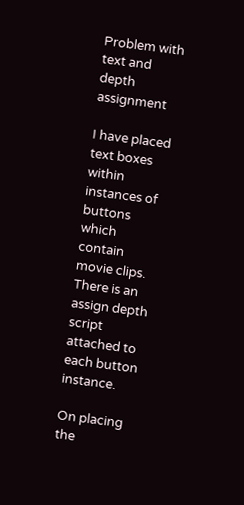Problem with text and depth assignment

I have placed text boxes within instances of buttons which contain movie clips. There is an assign depth script attached to each button instance.

On placing the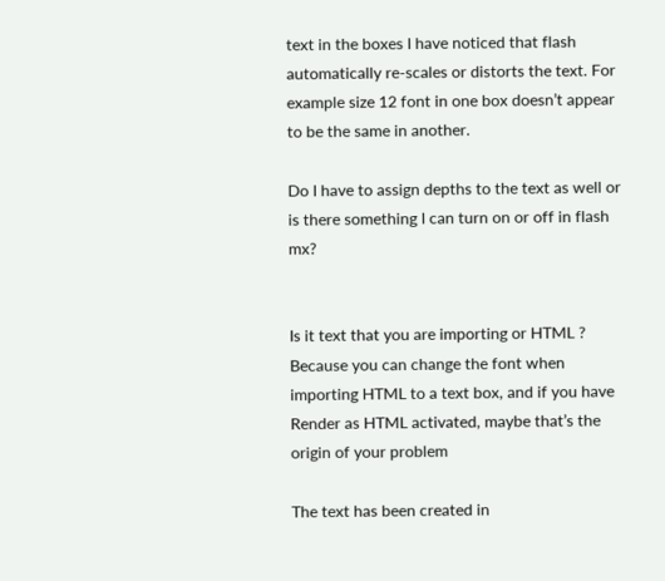text in the boxes I have noticed that flash automatically re-scales or distorts the text. For example size 12 font in one box doesn’t appear to be the same in another.

Do I have to assign depths to the text as well or is there something I can turn on or off in flash mx?


Is it text that you are importing or HTML ? Because you can change the font when importing HTML to a text box, and if you have Render as HTML activated, maybe that’s the origin of your problem

The text has been created in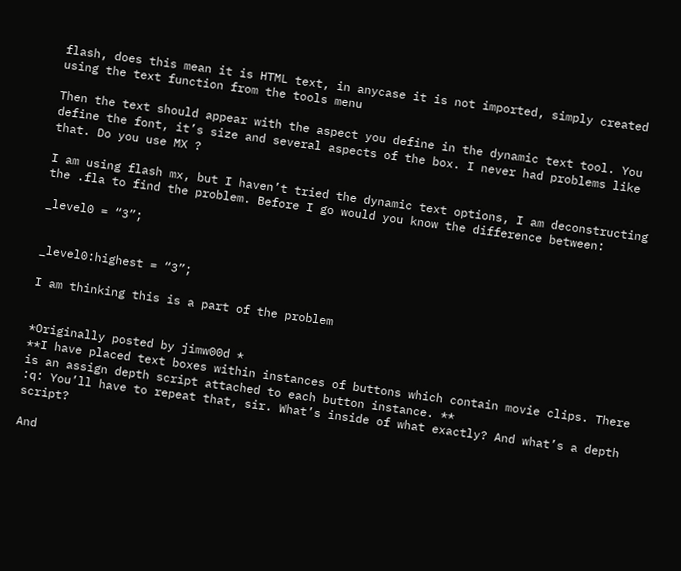flash, does this mean it is HTML text, in anycase it is not imported, simply created using the text function from the tools menu

Then the text should appear with the aspect you define in the dynamic text tool. You define the font, it’s size and several aspects of the box. I never had problems like that. Do you use MX ?

I am using flash mx, but I haven’t tried the dynamic text options, I am deconstructing the .fla to find the problem. Before I go would you know the difference between:

_level0 = “3”;


_level0:highest = “3”;

I am thinking this is a part of the problem


*Originally posted by jimw00d *
**I have placed text boxes within instances of buttons which contain movie clips. There is an assign depth script attached to each button instance. **
:q: You’ll have to repeat that, sir. What’s inside of what exactly? And what’s a depth script?

And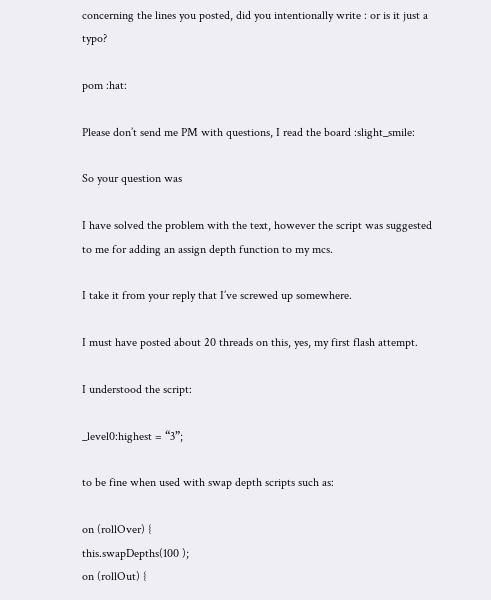concerning the lines you posted, did you intentionally write : or is it just a typo?

pom :hat:

Please don’t send me PM with questions, I read the board :slight_smile:

So your question was

I have solved the problem with the text, however the script was suggested to me for adding an assign depth function to my mcs.

I take it from your reply that I’ve screwed up somewhere.

I must have posted about 20 threads on this, yes, my first flash attempt.

I understood the script:

_level0:highest = “3”;

to be fine when used with swap depth scripts such as:

on (rollOver) {
this.swapDepths(100 );
on (rollOut) {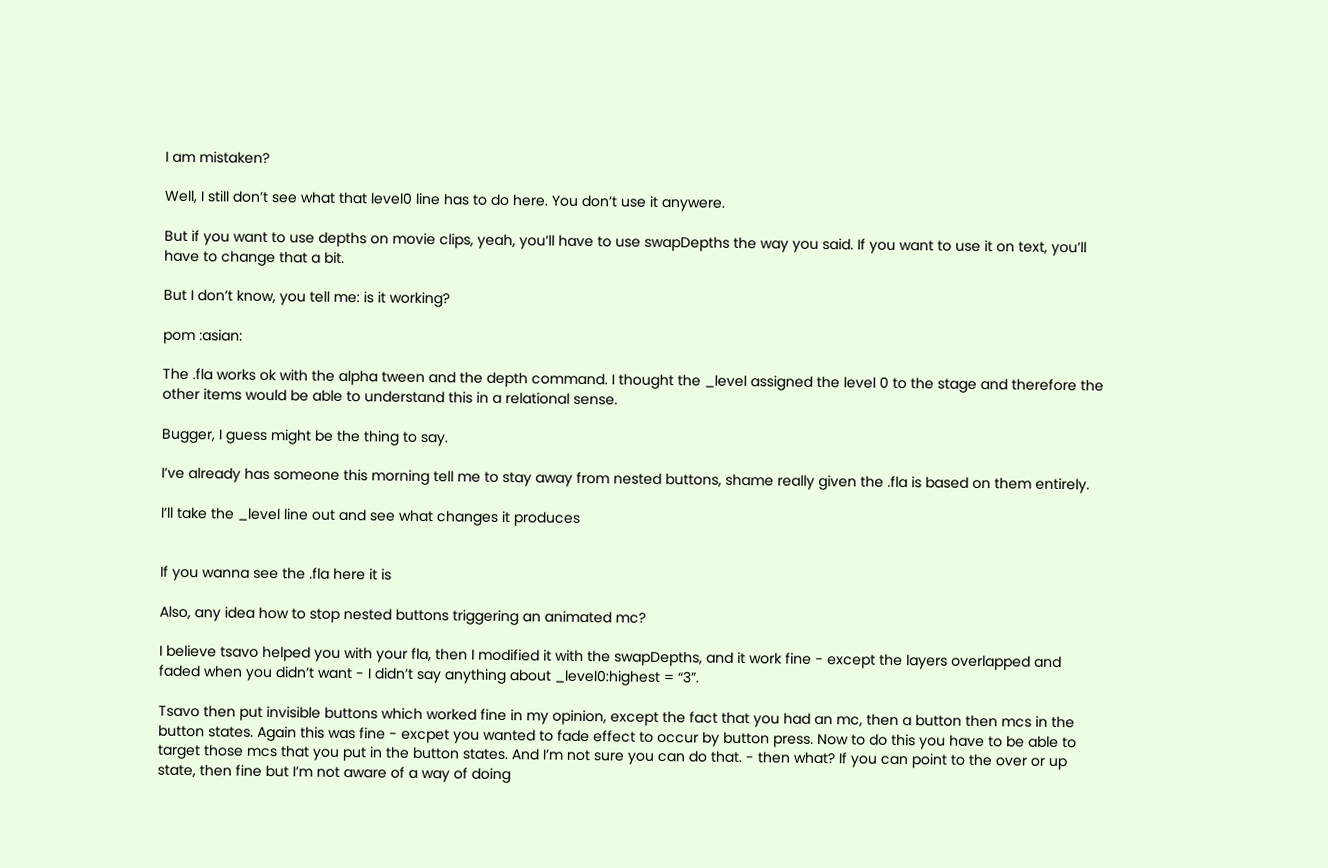I am mistaken?

Well, I still don’t see what that level0 line has to do here. You don’t use it anywere.

But if you want to use depths on movie clips, yeah, you’ll have to use swapDepths the way you said. If you want to use it on text, you’ll have to change that a bit.

But I don’t know, you tell me: is it working?

pom :asian:

The .fla works ok with the alpha tween and the depth command. I thought the _level assigned the level 0 to the stage and therefore the other items would be able to understand this in a relational sense.

Bugger, I guess might be the thing to say.

I’ve already has someone this morning tell me to stay away from nested buttons, shame really given the .fla is based on them entirely.

I’ll take the _level line out and see what changes it produces


If you wanna see the .fla here it is

Also, any idea how to stop nested buttons triggering an animated mc?

I believe tsavo helped you with your fla, then I modified it with the swapDepths, and it work fine - except the layers overlapped and faded when you didn’t want - I didn’t say anything about _level0:highest = “3”.

Tsavo then put invisible buttons which worked fine in my opinion, except the fact that you had an mc, then a button then mcs in the button states. Again this was fine - excpet you wanted to fade effect to occur by button press. Now to do this you have to be able to target those mcs that you put in the button states. And I’m not sure you can do that. - then what? If you can point to the over or up state, then fine but I’m not aware of a way of doing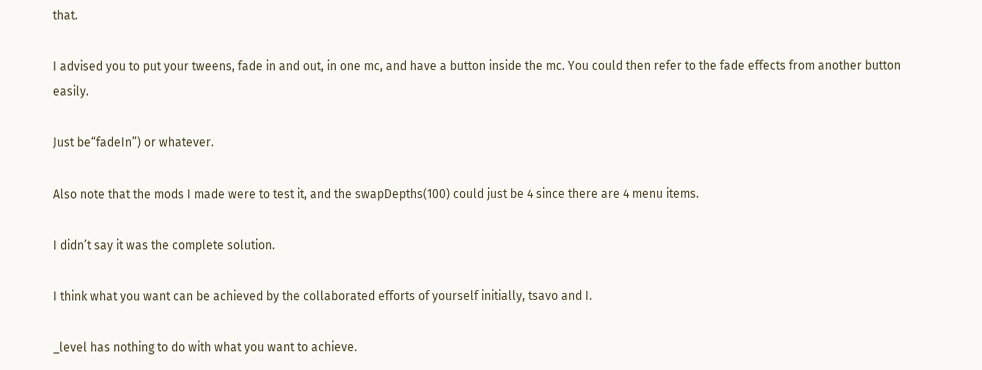that.

I advised you to put your tweens, fade in and out, in one mc, and have a button inside the mc. You could then refer to the fade effects from another button easily.

Just be“fadeIn”) or whatever.

Also note that the mods I made were to test it, and the swapDepths(100) could just be 4 since there are 4 menu items.

I didn’t say it was the complete solution.

I think what you want can be achieved by the collaborated efforts of yourself initially, tsavo and I.

_level has nothing to do with what you want to achieve.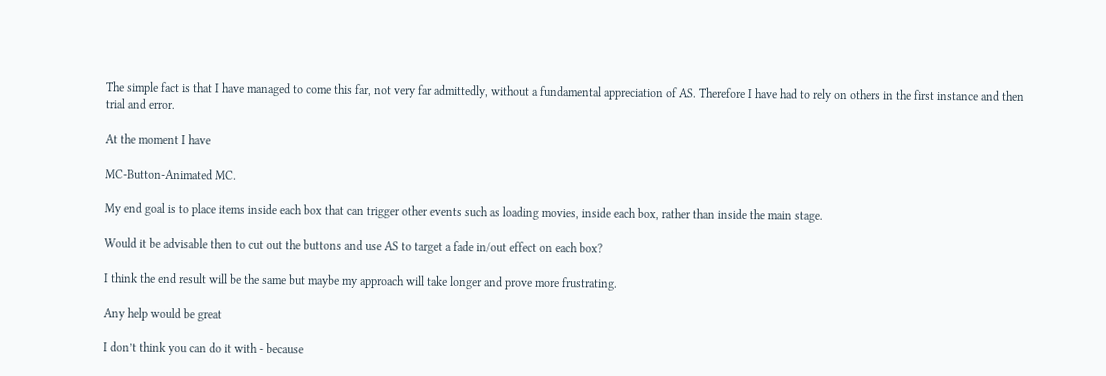The simple fact is that I have managed to come this far, not very far admittedly, without a fundamental appreciation of AS. Therefore I have had to rely on others in the first instance and then trial and error.

At the moment I have

MC-Button-Animated MC.

My end goal is to place items inside each box that can trigger other events such as loading movies, inside each box, rather than inside the main stage.

Would it be advisable then to cut out the buttons and use AS to target a fade in/out effect on each box?

I think the end result will be the same but maybe my approach will take longer and prove more frustrating.

Any help would be great

I don’t think you can do it with - because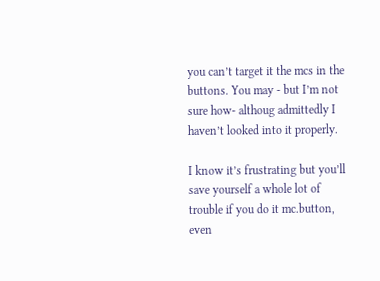you can’t target it the mcs in the buttons. You may - but I’m not sure how- althoug admittedly I haven’t looked into it properly.

I know it’s frustrating but you’ll save yourself a whole lot of trouble if you do it mc.button, even